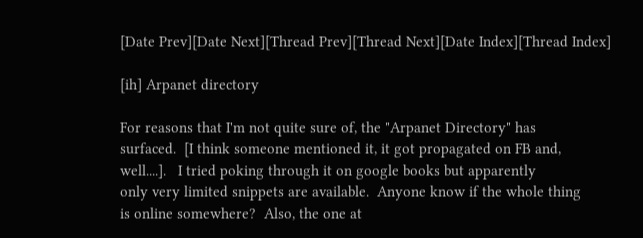[Date Prev][Date Next][Thread Prev][Thread Next][Date Index][Thread Index]

[ih] Arpanet directory

For reasons that I'm not quite sure of, the "Arpanet Directory" has
surfaced.  [I think someone mentioned it, it got propagated on FB and,
well....].   I tried poking through it on google books but apparently
only very limited snippets are available.  Anyone know if the whole thing
is online somewhere?  Also, the one at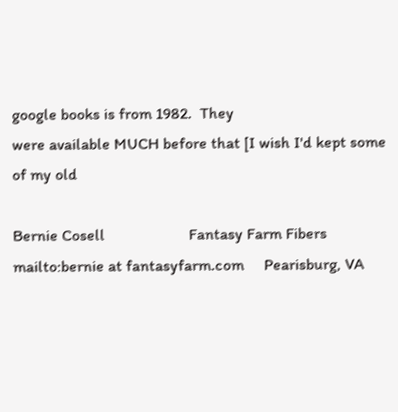google books is from 1982.  They
were available MUCH before that [I wish I'd kept some of my old

Bernie Cosell                     Fantasy Farm Fibers
mailto:bernie at fantasyfarm.com     Pearisburg, VA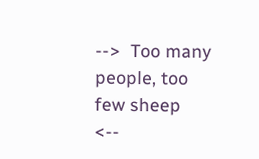-->  Too many people, too few sheep  <--